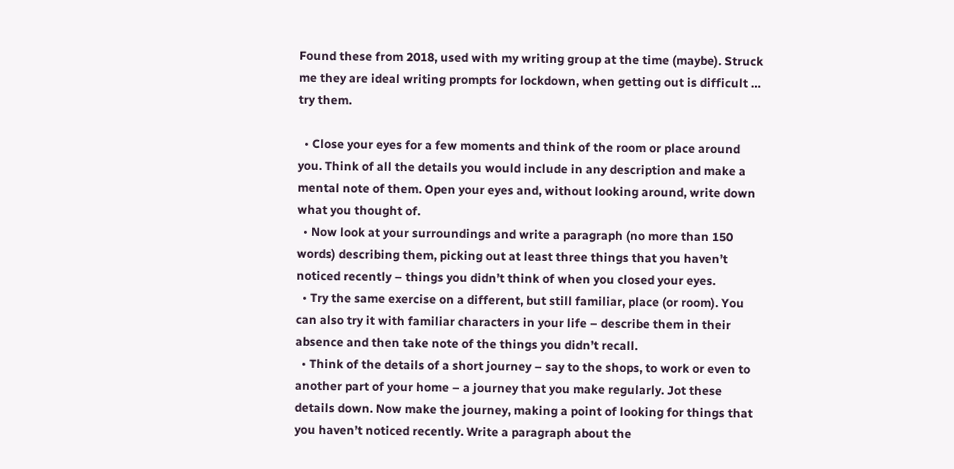Found these from 2018, used with my writing group at the time (maybe). Struck me they are ideal writing prompts for lockdown, when getting out is difficult … try them.

  • Close your eyes for a few moments and think of the room or place around you. Think of all the details you would include in any description and make a mental note of them. Open your eyes and, without looking around, write down what you thought of.
  • Now look at your surroundings and write a paragraph (no more than 150 words) describing them, picking out at least three things that you haven’t noticed recently – things you didn’t think of when you closed your eyes.
  • Try the same exercise on a different, but still familiar, place (or room). You can also try it with familiar characters in your life – describe them in their absence and then take note of the things you didn’t recall.
  • Think of the details of a short journey – say to the shops, to work or even to another part of your home – a journey that you make regularly. Jot these details down. Now make the journey, making a point of looking for things that you haven’t noticed recently. Write a paragraph about the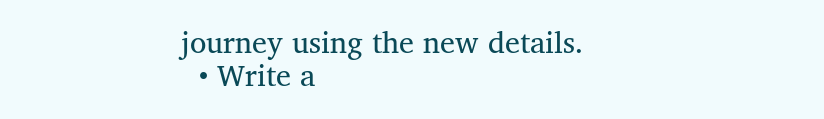journey using the new details.
  • Write a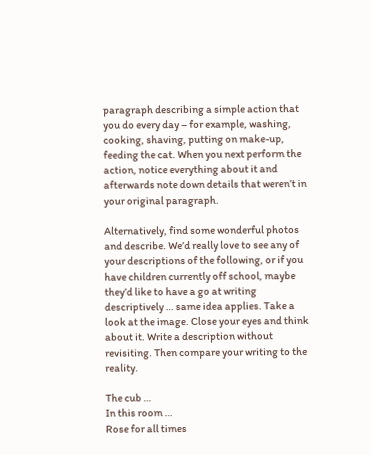paragraph describing a simple action that you do every day – for example, washing, cooking, shaving, putting on make-up, feeding the cat. When you next perform the action, notice everything about it and afterwards note down details that weren’t in your original paragraph.

Alternatively, find some wonderful photos and describe. We’d really love to see any of your descriptions of the following, or if you have children currently off school, maybe they’d like to have a go at writing descriptively … same idea applies. Take a look at the image. Close your eyes and think about it. Write a description without revisiting. Then compare your writing to the reality.

The cub …
In this room …
Rose for all times